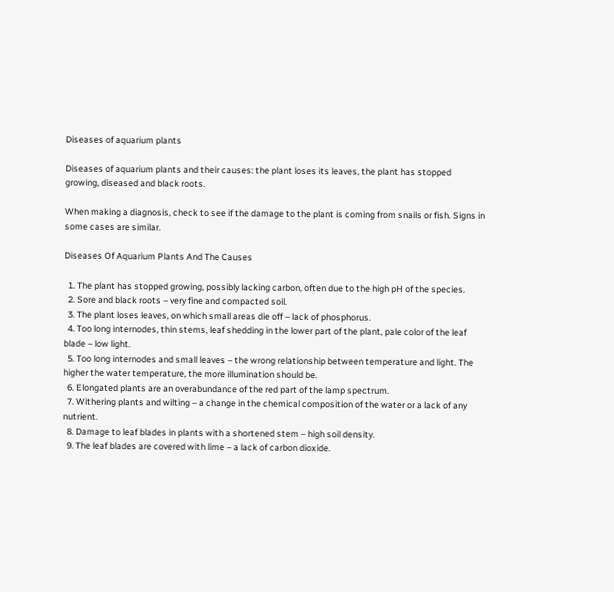Diseases of aquarium plants

Diseases of aquarium plants and their causes: the plant loses its leaves, the plant has stopped growing, diseased and black roots.

When making a diagnosis, check to see if the damage to the plant is coming from snails or fish. Signs in some cases are similar.

Diseases Of Aquarium Plants And The Causes

  1. The plant has stopped growing, possibly lacking carbon, often due to the high pH of the species.
  2. Sore and black roots – very fine and compacted soil.
  3. The plant loses leaves, on which small areas die off – lack of phosphorus.
  4. Too long internodes, thin stems, leaf shedding in the lower part of the plant, pale color of the leaf blade – low light.
  5. Too long internodes and small leaves – the wrong relationship between temperature and light. The higher the water temperature, the more illumination should be.
  6. Elongated plants are an overabundance of the red part of the lamp spectrum.
  7. Withering plants and wilting – a change in the chemical composition of the water or a lack of any nutrient.
  8. Damage to leaf blades in plants with a shortened stem – high soil density.
  9. The leaf blades are covered with lime – a lack of carbon dioxide.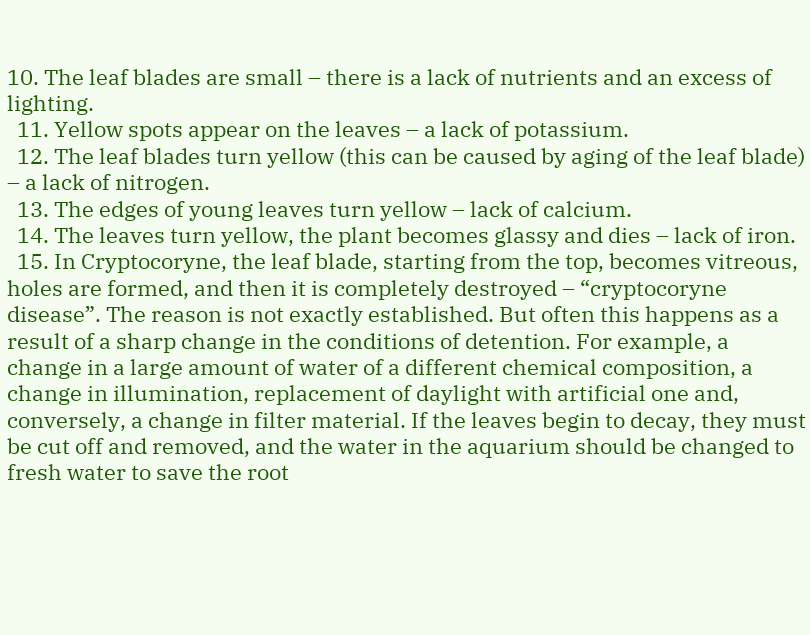10. The leaf blades are small – there is a lack of nutrients and an excess of lighting.
  11. Yellow spots appear on the leaves – a lack of potassium.
  12. The leaf blades turn yellow (this can be caused by aging of the leaf blade) – a lack of nitrogen.
  13. The edges of young leaves turn yellow – lack of calcium.
  14. The leaves turn yellow, the plant becomes glassy and dies – lack of iron.
  15. In Cryptocoryne, the leaf blade, starting from the top, becomes vitreous, holes are formed, and then it is completely destroyed – “cryptocoryne disease”. The reason is not exactly established. But often this happens as a result of a sharp change in the conditions of detention. For example, a change in a large amount of water of a different chemical composition, a change in illumination, replacement of daylight with artificial one and, conversely, a change in filter material. If the leaves begin to decay, they must be cut off and removed, and the water in the aquarium should be changed to fresh water to save the root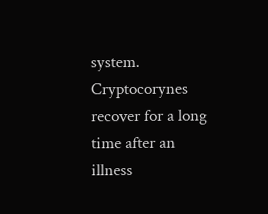system. Cryptocorynes recover for a long time after an illness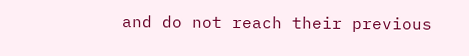and do not reach their previous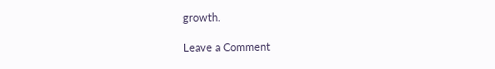growth.

Leave a Comment